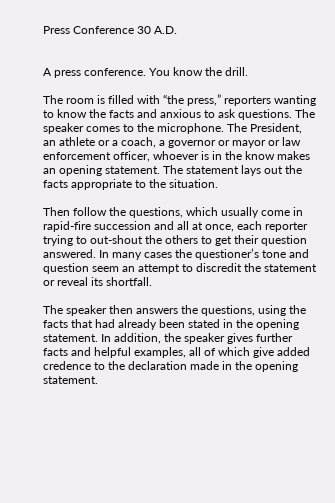Press Conference 30 A.D.


A press conference. You know the drill.

The room is filled with “the press,” reporters wanting to know the facts and anxious to ask questions. The speaker comes to the microphone. The President, an athlete or a coach, a governor or mayor or law enforcement officer, whoever is in the know makes an opening statement. The statement lays out the facts appropriate to the situation.

Then follow the questions, which usually come in rapid-fire succession and all at once, each reporter trying to out-shout the others to get their question answered. In many cases the questioner’s tone and question seem an attempt to discredit the statement or reveal its shortfall.

The speaker then answers the questions, using the facts that had already been stated in the opening statement. In addition, the speaker gives further facts and helpful examples, all of which give added credence to the declaration made in the opening statement.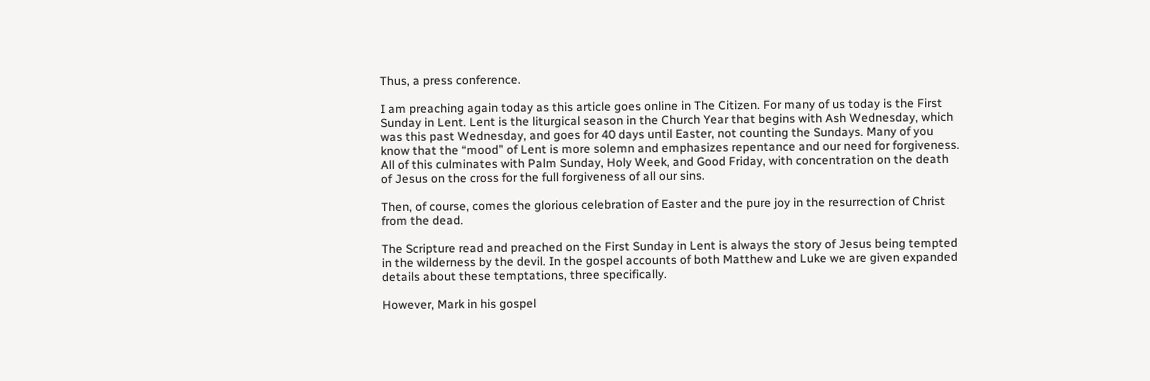Thus, a press conference.

I am preaching again today as this article goes online in The Citizen. For many of us today is the First Sunday in Lent. Lent is the liturgical season in the Church Year that begins with Ash Wednesday, which was this past Wednesday, and goes for 40 days until Easter, not counting the Sundays. Many of you know that the “mood” of Lent is more solemn and emphasizes repentance and our need for forgiveness. All of this culminates with Palm Sunday, Holy Week, and Good Friday, with concentration on the death of Jesus on the cross for the full forgiveness of all our sins.

Then, of course, comes the glorious celebration of Easter and the pure joy in the resurrection of Christ from the dead.

The Scripture read and preached on the First Sunday in Lent is always the story of Jesus being tempted in the wilderness by the devil. In the gospel accounts of both Matthew and Luke we are given expanded details about these temptations, three specifically.

However, Mark in his gospel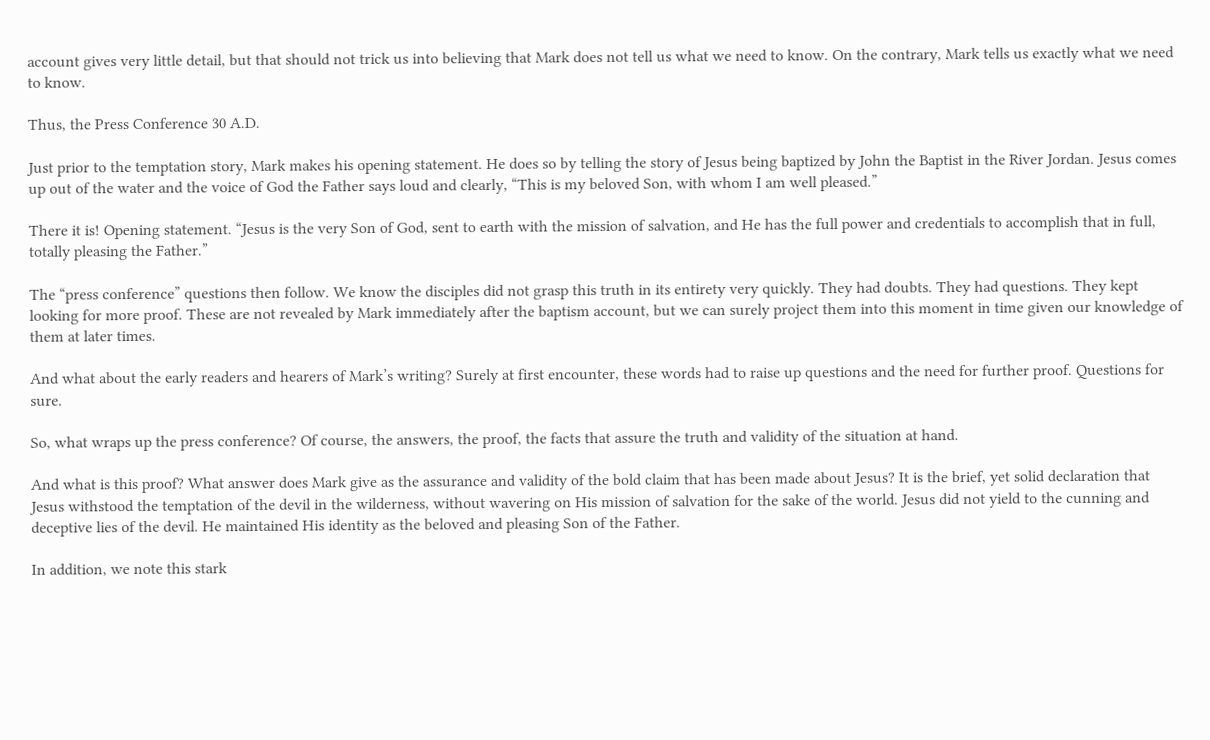account gives very little detail, but that should not trick us into believing that Mark does not tell us what we need to know. On the contrary, Mark tells us exactly what we need to know.

Thus, the Press Conference 30 A.D.

Just prior to the temptation story, Mark makes his opening statement. He does so by telling the story of Jesus being baptized by John the Baptist in the River Jordan. Jesus comes up out of the water and the voice of God the Father says loud and clearly, “This is my beloved Son, with whom I am well pleased.”

There it is! Opening statement. “Jesus is the very Son of God, sent to earth with the mission of salvation, and He has the full power and credentials to accomplish that in full, totally pleasing the Father.”

The “press conference” questions then follow. We know the disciples did not grasp this truth in its entirety very quickly. They had doubts. They had questions. They kept looking for more proof. These are not revealed by Mark immediately after the baptism account, but we can surely project them into this moment in time given our knowledge of them at later times.

And what about the early readers and hearers of Mark’s writing? Surely at first encounter, these words had to raise up questions and the need for further proof. Questions for sure.

So, what wraps up the press conference? Of course, the answers, the proof, the facts that assure the truth and validity of the situation at hand.

And what is this proof? What answer does Mark give as the assurance and validity of the bold claim that has been made about Jesus? It is the brief, yet solid declaration that Jesus withstood the temptation of the devil in the wilderness, without wavering on His mission of salvation for the sake of the world. Jesus did not yield to the cunning and deceptive lies of the devil. He maintained His identity as the beloved and pleasing Son of the Father.

In addition, we note this stark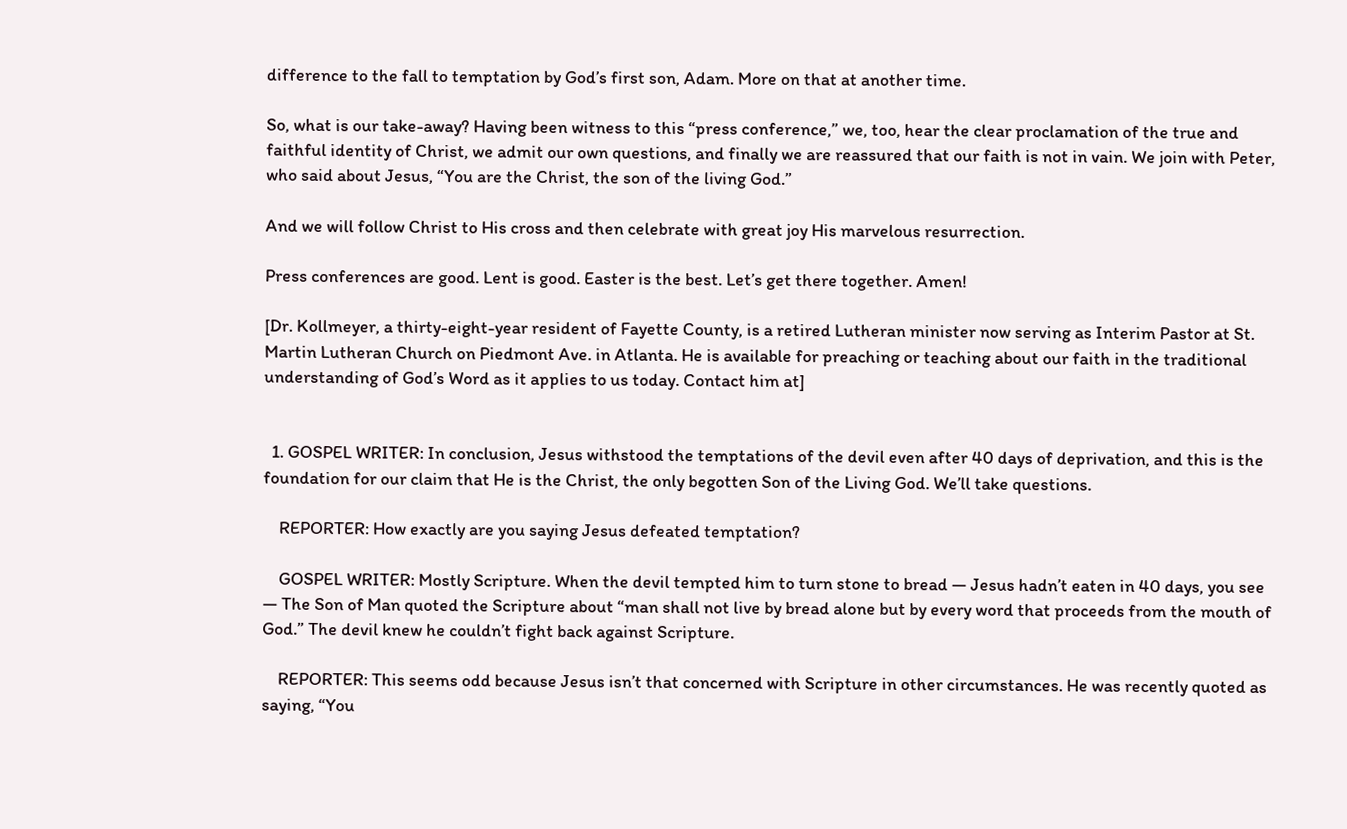difference to the fall to temptation by God’s first son, Adam. More on that at another time.

So, what is our take-away? Having been witness to this “press conference,” we, too, hear the clear proclamation of the true and faithful identity of Christ, we admit our own questions, and finally we are reassured that our faith is not in vain. We join with Peter, who said about Jesus, “You are the Christ, the son of the living God.”

And we will follow Christ to His cross and then celebrate with great joy His marvelous resurrection.

Press conferences are good. Lent is good. Easter is the best. Let’s get there together. Amen!

[Dr. Kollmeyer, a thirty-eight-year resident of Fayette County, is a retired Lutheran minister now serving as Interim Pastor at St. Martin Lutheran Church on Piedmont Ave. in Atlanta. He is available for preaching or teaching about our faith in the traditional understanding of God’s Word as it applies to us today. Contact him at]


  1. GOSPEL WRITER: In conclusion, Jesus withstood the temptations of the devil even after 40 days of deprivation, and this is the foundation for our claim that He is the Christ, the only begotten Son of the Living God. We’ll take questions.

    REPORTER: How exactly are you saying Jesus defeated temptation?

    GOSPEL WRITER: Mostly Scripture. When the devil tempted him to turn stone to bread — Jesus hadn’t eaten in 40 days, you see — The Son of Man quoted the Scripture about “man shall not live by bread alone but by every word that proceeds from the mouth of God.” The devil knew he couldn’t fight back against Scripture.

    REPORTER: This seems odd because Jesus isn’t that concerned with Scripture in other circumstances. He was recently quoted as saying, “You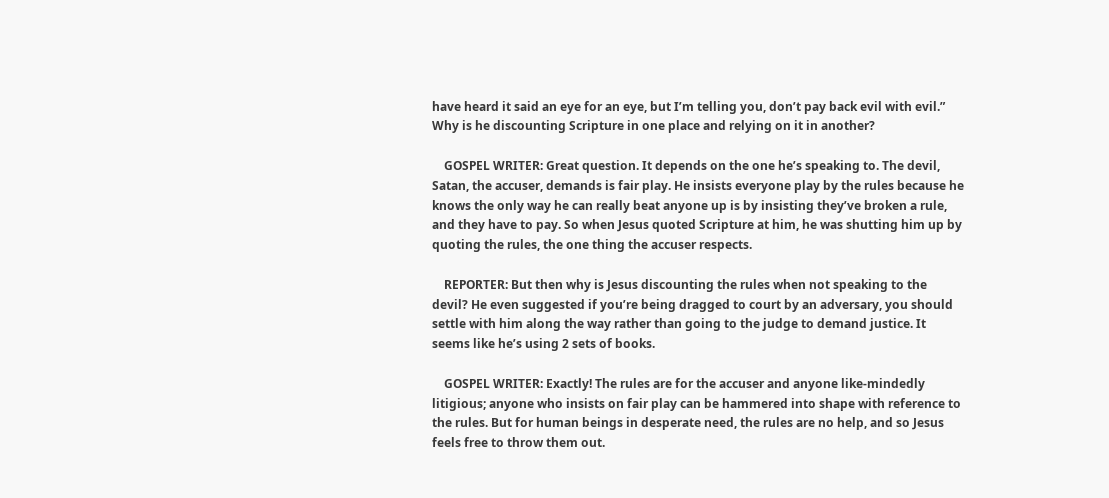have heard it said an eye for an eye, but I’m telling you, don’t pay back evil with evil.” Why is he discounting Scripture in one place and relying on it in another?

    GOSPEL WRITER: Great question. It depends on the one he’s speaking to. The devil, Satan, the accuser, demands is fair play. He insists everyone play by the rules because he knows the only way he can really beat anyone up is by insisting they’ve broken a rule, and they have to pay. So when Jesus quoted Scripture at him, he was shutting him up by quoting the rules, the one thing the accuser respects.

    REPORTER: But then why is Jesus discounting the rules when not speaking to the devil? He even suggested if you’re being dragged to court by an adversary, you should settle with him along the way rather than going to the judge to demand justice. It seems like he’s using 2 sets of books.

    GOSPEL WRITER: Exactly! The rules are for the accuser and anyone like-mindedly litigious; anyone who insists on fair play can be hammered into shape with reference to the rules. But for human beings in desperate need, the rules are no help, and so Jesus feels free to throw them out.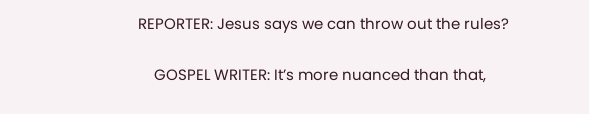REPORTER: Jesus says we can throw out the rules?

    GOSPEL WRITER: It’s more nuanced than that,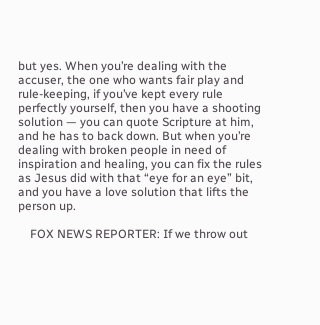but yes. When you’re dealing with the accuser, the one who wants fair play and rule-keeping, if you’ve kept every rule perfectly yourself, then you have a shooting solution — you can quote Scripture at him, and he has to back down. But when you’re dealing with broken people in need of inspiration and healing, you can fix the rules as Jesus did with that “eye for an eye” bit, and you have a love solution that lifts the person up.

    FOX NEWS REPORTER: If we throw out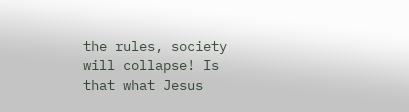the rules, society will collapse! Is that what Jesus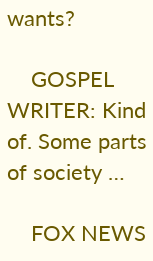wants?

    GOSPEL WRITER: Kind of. Some parts of society …

    FOX NEWS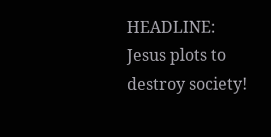HEADLINE: Jesus plots to destroy society!